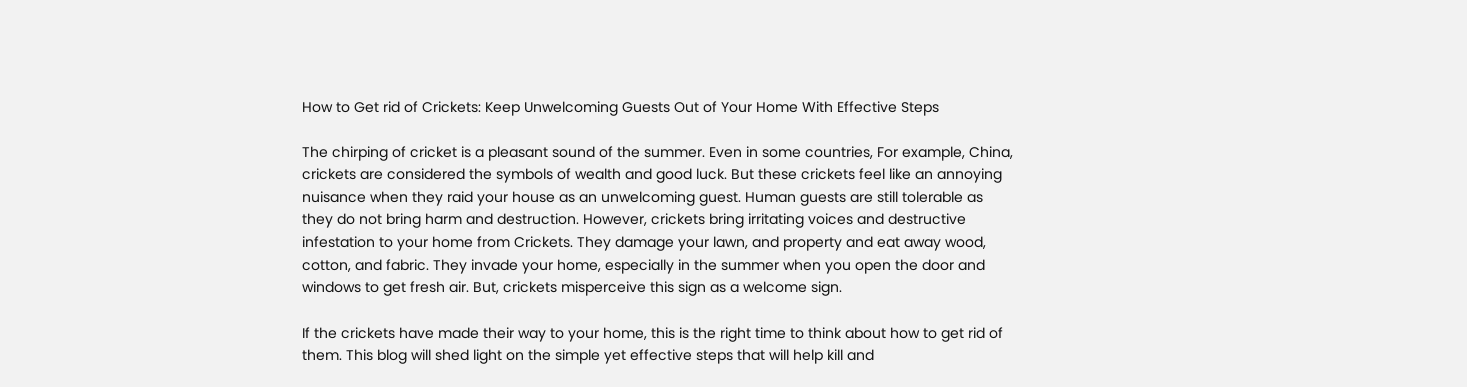How to Get rid of Crickets: Keep Unwelcoming Guests Out of Your Home With Effective Steps

The chirping of cricket is a pleasant sound of the summer. Even in some countries, For example, China, crickets are considered the symbols of wealth and good luck. But these crickets feel like an annoying nuisance when they raid your house as an unwelcoming guest. Human guests are still tolerable as they do not bring harm and destruction. However, crickets bring irritating voices and destructive infestation to your home from Crickets. They damage your lawn, and property and eat away wood, cotton, and fabric. They invade your home, especially in the summer when you open the door and windows to get fresh air. But, crickets misperceive this sign as a welcome sign.

If the crickets have made their way to your home, this is the right time to think about how to get rid of them. This blog will shed light on the simple yet effective steps that will help kill and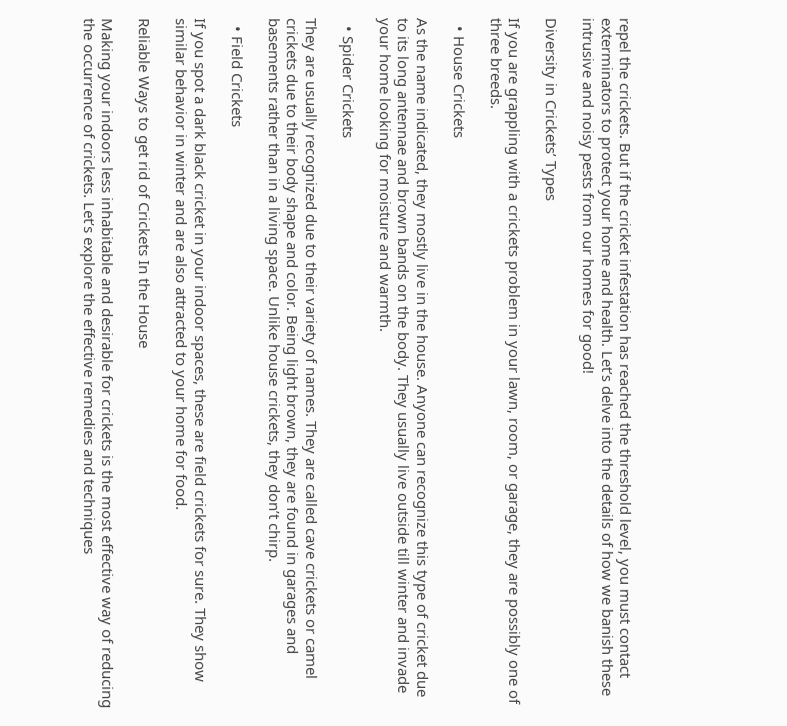repel the crickets. But if the cricket infestation has reached the threshold level, you must contact exterminators to protect your home and health. Let’s delve into the details of how we banish these intrusive and noisy pests from our homes for good!

Diversity in Crickets’ Types

If you are grappling with a crickets problem in your lawn, room, or garage, they are possibly one of three breeds.

  • House Crickets

As the name indicated, they mostly live in the house. Anyone can recognize this type of cricket due to its long antennae and brown bands on the body. They usually live outside till winter and invade your home looking for moisture and warmth.

  • Spider Crickets

They are usually recognized due to their variety of names. They are called cave crickets or camel crickets due to their body shape and color. Being light brown, they are found in garages and basements rather than in a living space. Unlike house crickets, they don’t chirp.

  • Field Crickets

If you spot a dark black cricket in your indoor spaces, these are field crickets for sure. They show similar behavior in winter and are also attracted to your home for food.

Reliable Ways to get rid of Crickets In the House

Making your indoors less inhabitable and desirable for crickets is the most effective way of reducing the occurrence of crickets. Let’s explore the effective remedies and techniques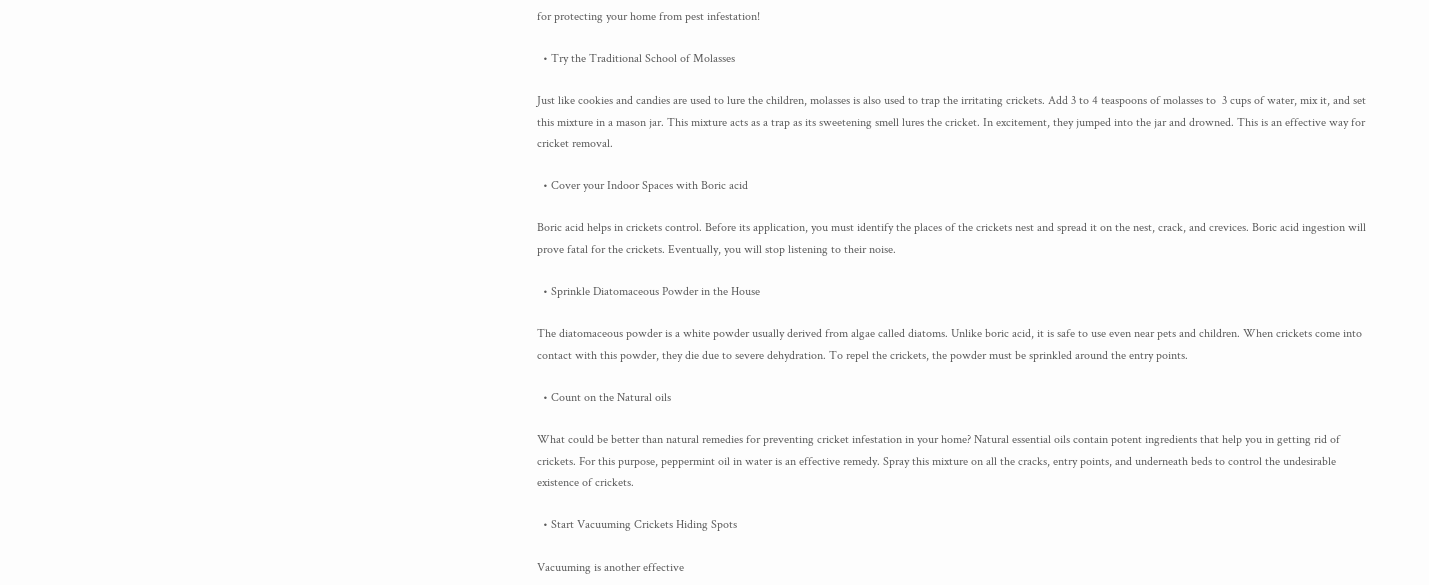for protecting your home from pest infestation!

  • Try the Traditional School of Molasses

Just like cookies and candies are used to lure the children, molasses is also used to trap the irritating crickets. Add 3 to 4 teaspoons of molasses to  3 cups of water, mix it, and set this mixture in a mason jar. This mixture acts as a trap as its sweetening smell lures the cricket. In excitement, they jumped into the jar and drowned. This is an effective way for cricket removal.

  • Cover your Indoor Spaces with Boric acid

Boric acid helps in crickets control. Before its application, you must identify the places of the crickets nest and spread it on the nest, crack, and crevices. Boric acid ingestion will prove fatal for the crickets. Eventually, you will stop listening to their noise.

  • Sprinkle Diatomaceous Powder in the House

The diatomaceous powder is a white powder usually derived from algae called diatoms. Unlike boric acid, it is safe to use even near pets and children. When crickets come into contact with this powder, they die due to severe dehydration. To repel the crickets, the powder must be sprinkled around the entry points.

  • Count on the Natural oils

What could be better than natural remedies for preventing cricket infestation in your home? Natural essential oils contain potent ingredients that help you in getting rid of crickets. For this purpose, peppermint oil in water is an effective remedy. Spray this mixture on all the cracks, entry points, and underneath beds to control the undesirable existence of crickets.

  • Start Vacuuming Crickets Hiding Spots

Vacuuming is another effective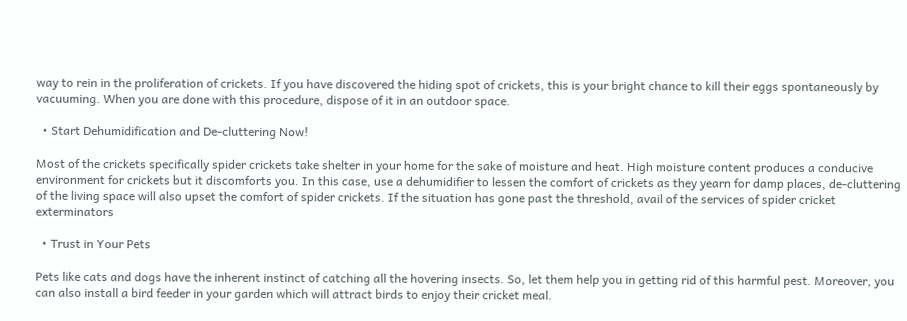way to rein in the proliferation of crickets. If you have discovered the hiding spot of crickets, this is your bright chance to kill their eggs spontaneously by vacuuming. When you are done with this procedure, dispose of it in an outdoor space.

  • Start Dehumidification and De-cluttering Now!

Most of the crickets specifically spider crickets take shelter in your home for the sake of moisture and heat. High moisture content produces a conducive environment for crickets but it discomforts you. In this case, use a dehumidifier to lessen the comfort of crickets as they yearn for damp places, de-cluttering of the living space will also upset the comfort of spider crickets. If the situation has gone past the threshold, avail of the services of spider cricket exterminators

  • Trust in Your Pets

Pets like cats and dogs have the inherent instinct of catching all the hovering insects. So, let them help you in getting rid of this harmful pest. Moreover, you can also install a bird feeder in your garden which will attract birds to enjoy their cricket meal.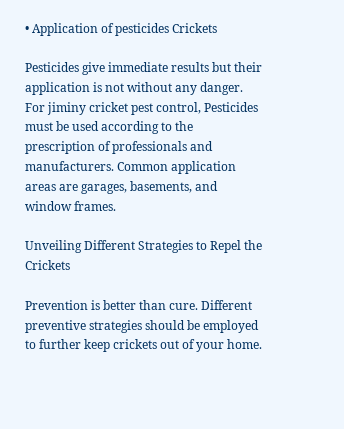• Application of pesticides Crickets

Pesticides give immediate results but their application is not without any danger. For jiminy cricket pest control, Pesticides must be used according to the prescription of professionals and manufacturers. Common application areas are garages, basements, and window frames.

Unveiling Different Strategies to Repel the Crickets

Prevention is better than cure. Different preventive strategies should be employed to further keep crickets out of your home.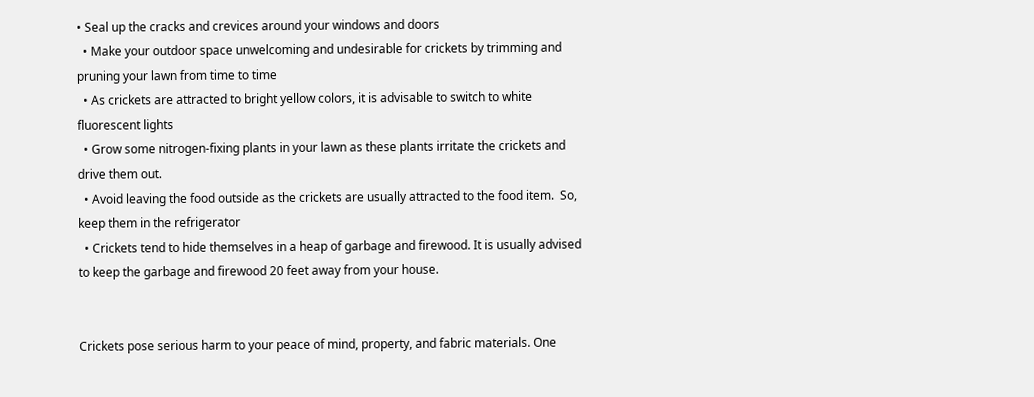• Seal up the cracks and crevices around your windows and doors
  • Make your outdoor space unwelcoming and undesirable for crickets by trimming and pruning your lawn from time to time
  • As crickets are attracted to bright yellow colors, it is advisable to switch to white fluorescent lights
  • Grow some nitrogen-fixing plants in your lawn as these plants irritate the crickets and drive them out.
  • Avoid leaving the food outside as the crickets are usually attracted to the food item.  So, keep them in the refrigerator
  • Crickets tend to hide themselves in a heap of garbage and firewood. It is usually advised to keep the garbage and firewood 20 feet away from your house.


Crickets pose serious harm to your peace of mind, property, and fabric materials. One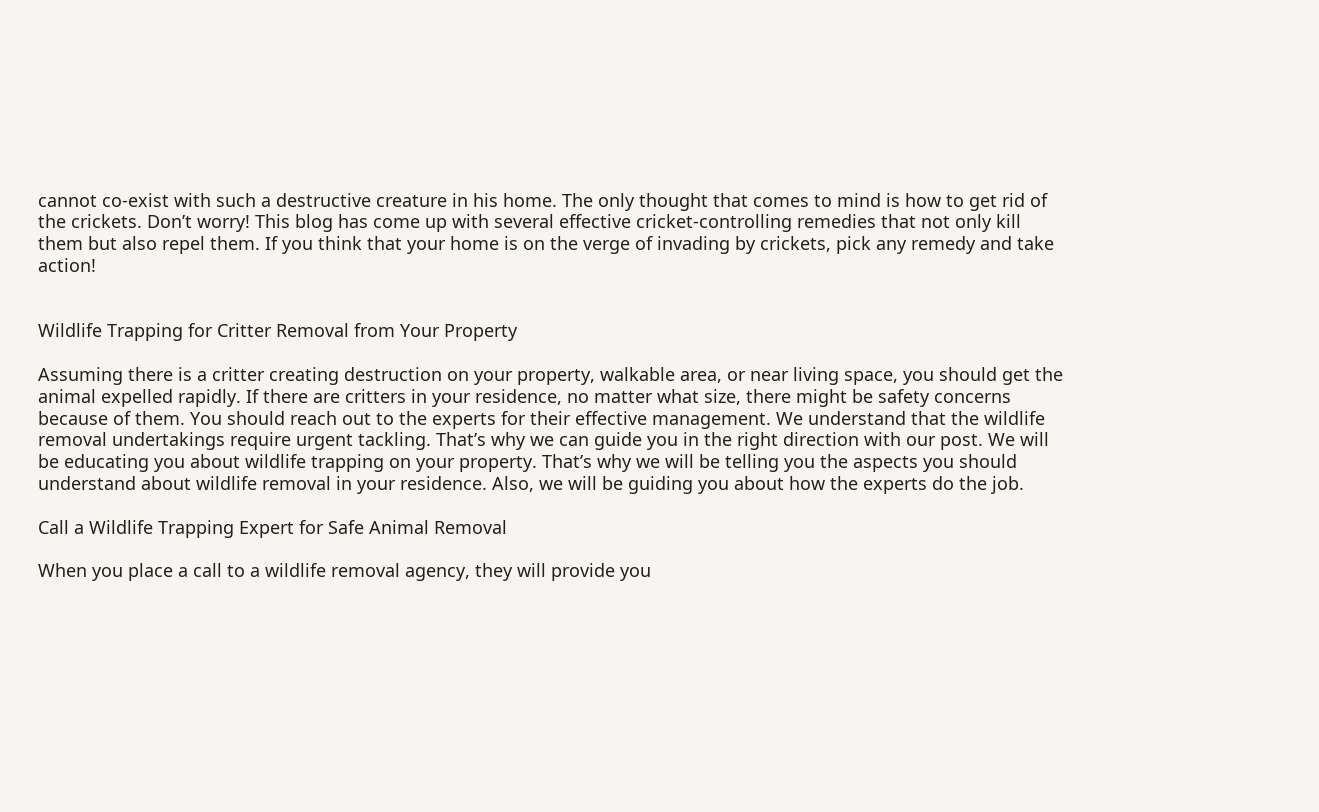cannot co-exist with such a destructive creature in his home. The only thought that comes to mind is how to get rid of the crickets. Don’t worry! This blog has come up with several effective cricket-controlling remedies that not only kill them but also repel them. If you think that your home is on the verge of invading by crickets, pick any remedy and take action!


Wildlife Trapping for Critter Removal from Your Property

Assuming there is a critter creating destruction on your property, walkable area, or near living space, you should get the animal expelled rapidly. If there are critters in your residence, no matter what size, there might be safety concerns because of them. You should reach out to the experts for their effective management. We understand that the wildlife removal undertakings require urgent tackling. That’s why we can guide you in the right direction with our post. We will be educating you about wildlife trapping on your property. That’s why we will be telling you the aspects you should understand about wildlife removal in your residence. Also, we will be guiding you about how the experts do the job.

Call a Wildlife Trapping Expert for Safe Animal Removal

When you place a call to a wildlife removal agency, they will provide you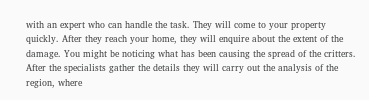with an expert who can handle the task. They will come to your property quickly. After they reach your home, they will enquire about the extent of the damage. You might be noticing what has been causing the spread of the critters. After the specialists gather the details they will carry out the analysis of the region, where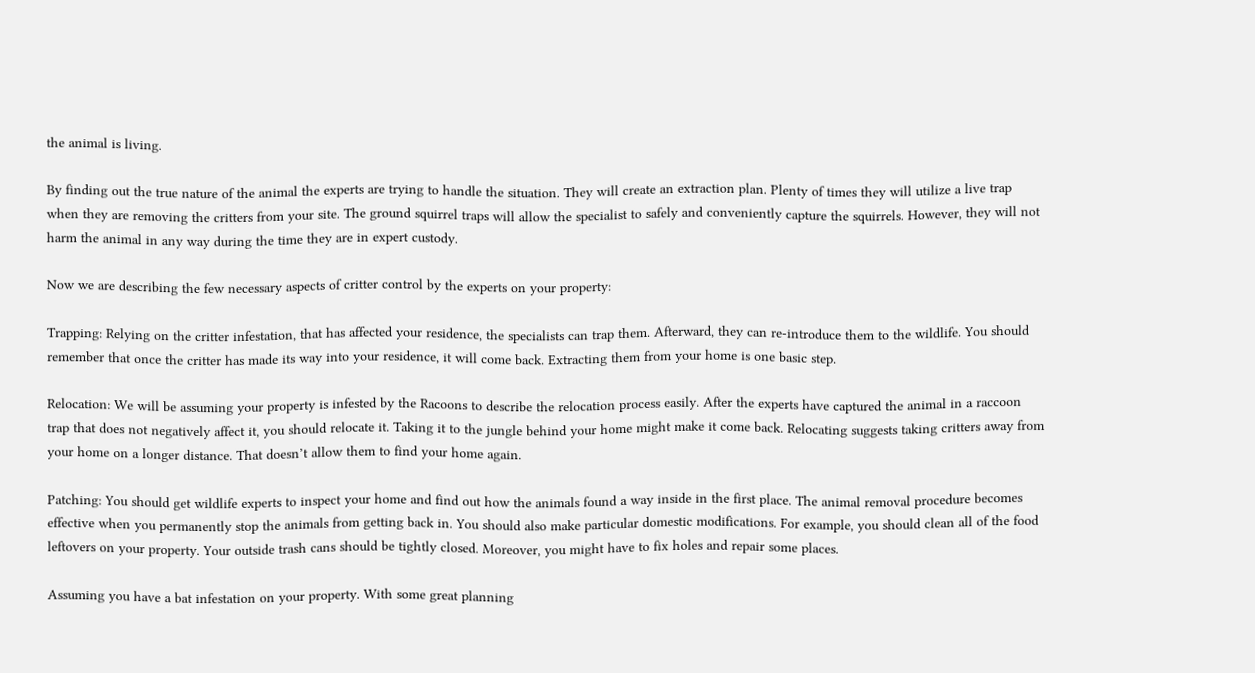the animal is living.

By finding out the true nature of the animal the experts are trying to handle the situation. They will create an extraction plan. Plenty of times they will utilize a live trap when they are removing the critters from your site. The ground squirrel traps will allow the specialist to safely and conveniently capture the squirrels. However, they will not harm the animal in any way during the time they are in expert custody.

Now we are describing the few necessary aspects of critter control by the experts on your property:

Trapping: Relying on the critter infestation, that has affected your residence, the specialists can trap them. Afterward, they can re-introduce them to the wildlife. You should remember that once the critter has made its way into your residence, it will come back. Extracting them from your home is one basic step.

Relocation: We will be assuming your property is infested by the Racoons to describe the relocation process easily. After the experts have captured the animal in a raccoon trap that does not negatively affect it, you should relocate it. Taking it to the jungle behind your home might make it come back. Relocating suggests taking critters away from your home on a longer distance. That doesn’t allow them to find your home again.

Patching: You should get wildlife experts to inspect your home and find out how the animals found a way inside in the first place. The animal removal procedure becomes effective when you permanently stop the animals from getting back in. You should also make particular domestic modifications. For example, you should clean all of the food leftovers on your property. Your outside trash cans should be tightly closed. Moreover, you might have to fix holes and repair some places.

Assuming you have a bat infestation on your property. With some great planning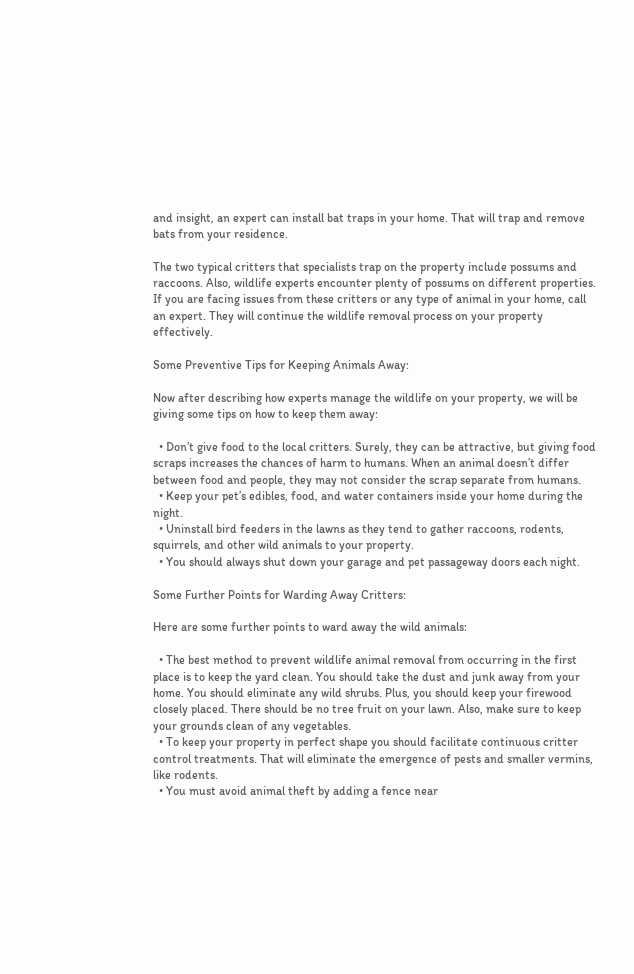and insight, an expert can install bat traps in your home. That will trap and remove bats from your residence.

The two typical critters that specialists trap on the property include possums and raccoons. Also, wildlife experts encounter plenty of possums on different properties. If you are facing issues from these critters or any type of animal in your home, call an expert. They will continue the wildlife removal process on your property effectively.

Some Preventive Tips for Keeping Animals Away:

Now after describing how experts manage the wildlife on your property, we will be giving some tips on how to keep them away:

  • Don’t give food to the local critters. Surely, they can be attractive, but giving food scraps increases the chances of harm to humans. When an animal doesn’t differ between food and people, they may not consider the scrap separate from humans.
  • Keep your pet’s edibles, food, and water containers inside your home during the night.
  • Uninstall bird feeders in the lawns as they tend to gather raccoons, rodents, squirrels, and other wild animals to your property.
  • You should always shut down your garage and pet passageway doors each night.

Some Further Points for Warding Away Critters:

Here are some further points to ward away the wild animals:

  • The best method to prevent wildlife animal removal from occurring in the first place is to keep the yard clean. You should take the dust and junk away from your home. You should eliminate any wild shrubs. Plus, you should keep your firewood closely placed. There should be no tree fruit on your lawn. Also, make sure to keep your grounds clean of any vegetables.
  • To keep your property in perfect shape you should facilitate continuous critter control treatments. That will eliminate the emergence of pests and smaller vermins, like rodents.
  • You must avoid animal theft by adding a fence near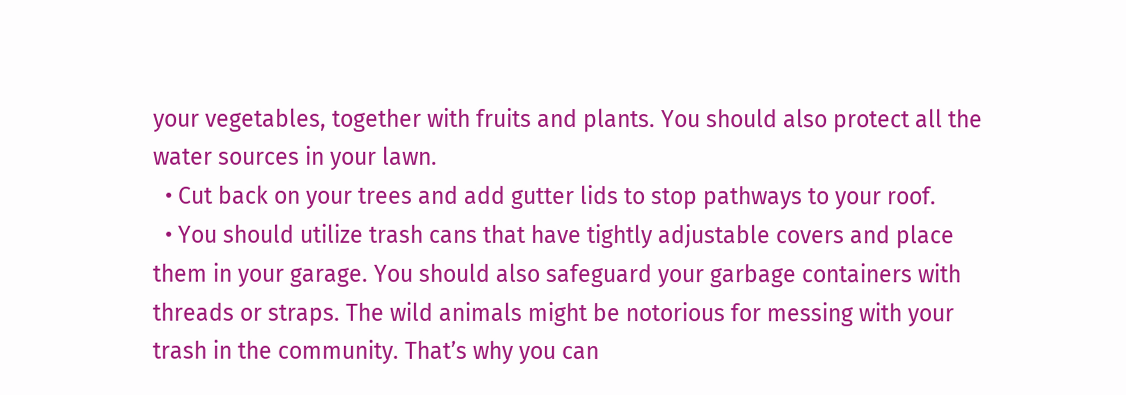your vegetables, together with fruits and plants. You should also protect all the water sources in your lawn.
  • Cut back on your trees and add gutter lids to stop pathways to your roof.
  • You should utilize trash cans that have tightly adjustable covers and place them in your garage. You should also safeguard your garbage containers with threads or straps. The wild animals might be notorious for messing with your trash in the community. That’s why you can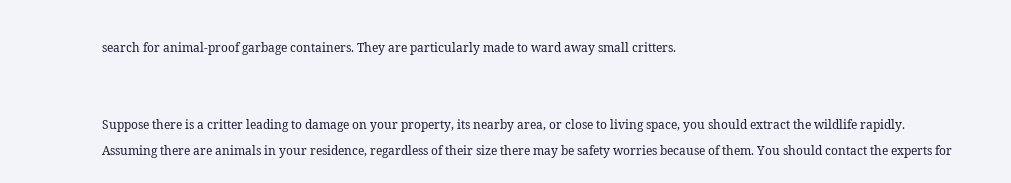search for animal-proof garbage containers. They are particularly made to ward away small critters.


Suppose there is a critter leading to damage on your property, its nearby area, or close to living space, you should extract the wildlife rapidly. Assuming there are animals in your residence, regardless of their size there may be safety worries because of them. You should contact the experts for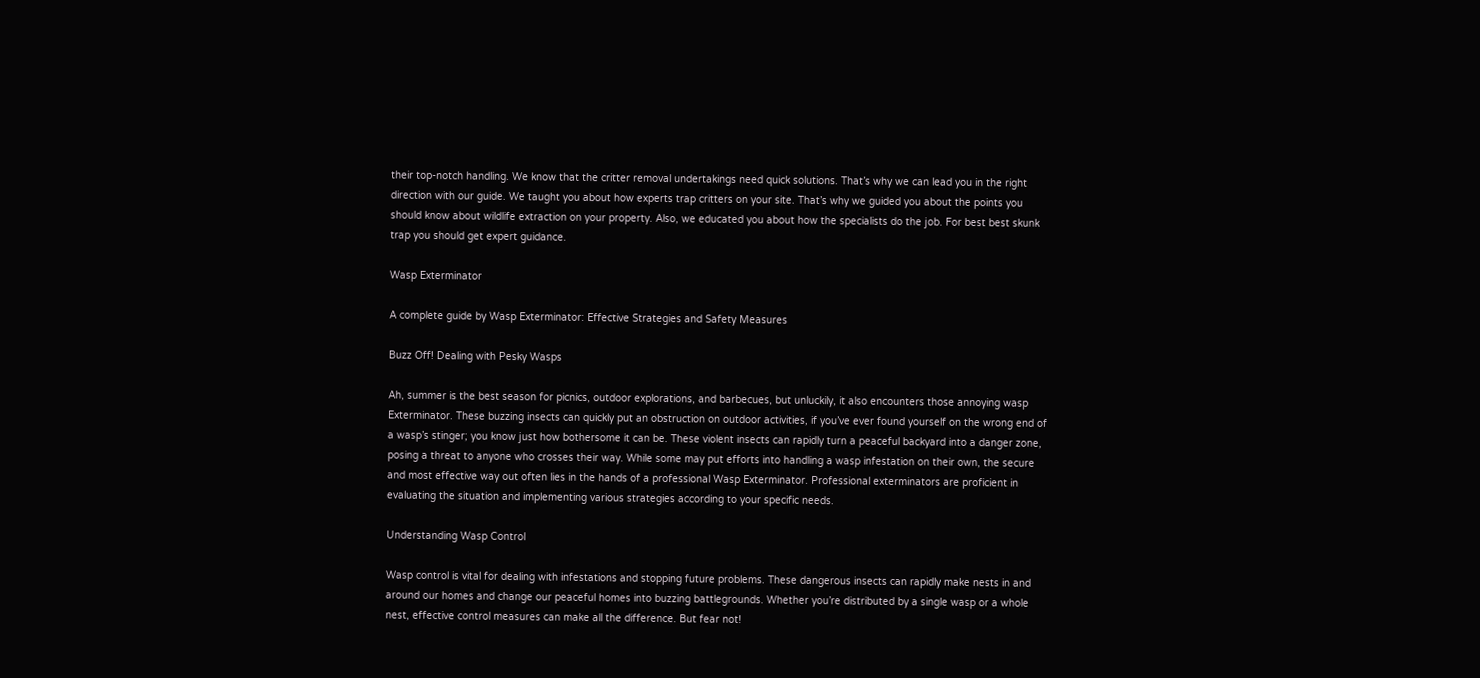their top-notch handling. We know that the critter removal undertakings need quick solutions. That’s why we can lead you in the right direction with our guide. We taught you about how experts trap critters on your site. That’s why we guided you about the points you should know about wildlife extraction on your property. Also, we educated you about how the specialists do the job. For best best skunk trap you should get expert guidance.

Wasp Exterminator

A complete guide by Wasp Exterminator: Effective Strategies and Safety Measures

Buzz Off! Dealing with Pesky Wasps

Ah, summer is the best season for picnics, outdoor explorations, and barbecues, but unluckily, it also encounters those annoying wasp Exterminator. These buzzing insects can quickly put an obstruction on outdoor activities, if you’ve ever found yourself on the wrong end of a wasp’s stinger; you know just how bothersome it can be. These violent insects can rapidly turn a peaceful backyard into a danger zone, posing a threat to anyone who crosses their way. While some may put efforts into handling a wasp infestation on their own, the secure and most effective way out often lies in the hands of a professional Wasp Exterminator. Professional exterminators are proficient in evaluating the situation and implementing various strategies according to your specific needs.

Understanding Wasp Control

Wasp control is vital for dealing with infestations and stopping future problems. These dangerous insects can rapidly make nests in and around our homes and change our peaceful homes into buzzing battlegrounds. Whether you’re distributed by a single wasp or a whole nest, effective control measures can make all the difference. But fear not!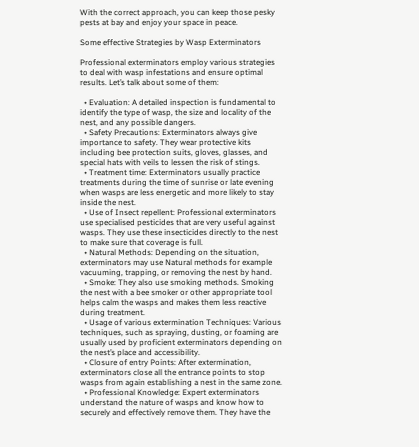With the correct approach, you can keep those pesky pests at bay and enjoy your space in peace.

Some effective Strategies by Wasp Exterminators

Professional exterminators employ various strategies to deal with wasp infestations and ensure optimal results. Let’s talk about some of them:

  • Evaluation: A detailed inspection is fundamental to identify the type of wasp, the size and locality of the nest, and any possible dangers.
  • Safety Precautions: Exterminators always give importance to safety. They wear protective kits including bee protection suits, gloves, glasses, and special hats with veils to lessen the risk of stings.
  • Treatment time: Exterminators usually practice treatments during the time of sunrise or late evening when wasps are less energetic and more likely to stay inside the nest.
  • Use of Insect repellent: Professional exterminators use specialised pesticides that are very useful against wasps. They use these insecticides directly to the nest to make sure that coverage is full.
  • Natural Methods: Depending on the situation, exterminators may use Natural methods for example vacuuming, trapping, or removing the nest by hand.
  • Smoke: They also use smoking methods. Smoking the nest with a bee smoker or other appropriate tool helps calm the wasps and makes them less reactive during treatment.
  • Usage of various extermination Techniques: Various techniques, such as spraying, dusting, or foaming are usually used by proficient exterminators depending on the nest’s place and accessibility.
  • Closure of entry Points: After extermination, exterminators close all the entrance points to stop wasps from again establishing a nest in the same zone.
  • Professional Knowledge: Expert exterminators understand the nature of wasps and know how to securely and effectively remove them. They have the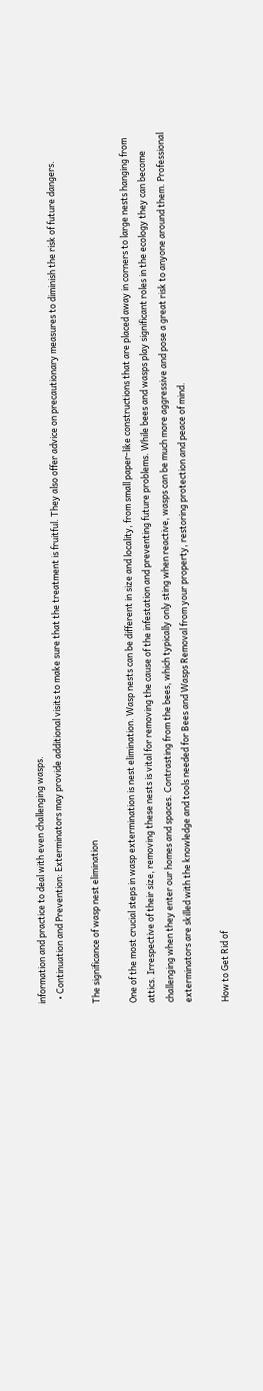information and practice to deal with even challenging wasps.
  • Continuation and Prevention: Exterminators may provide additional visits to make sure that the treatment is fruitful. They also offer advice on precautionary measures to diminish the risk of future dangers.

The significance of wasp nest elimination

One of the most crucial steps in wasp extermination is nest elimination. Wasp nests can be different in size and locality, from small paper-like constructions that are placed away in corners to large nests hanging from attics. Irrespective of their size, removing these nests is vital for removing the cause of the infestation and preventing future problems. While bees and wasps play significant roles in the ecology they can become challenging when they enter our homes and spaces. Contrasting from the bees, which typically only sting when reactive, wasps can be much more aggressive and pose a great risk to anyone around them. Professional exterminators are skilled with the knowledge and tools needed for Bees and Wasps Removal from your property, restoring protection and peace of mind.

How to Get Rid of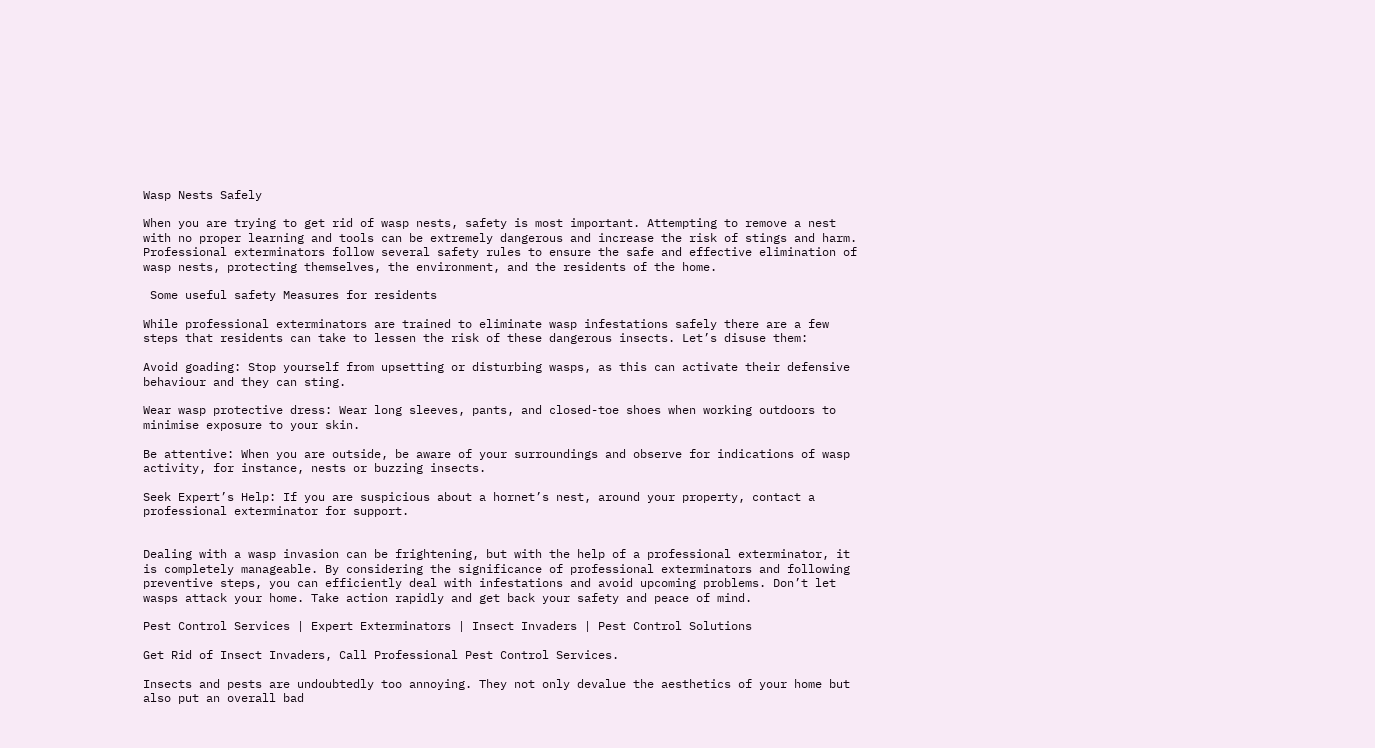Wasp Nests Safely

When you are trying to get rid of wasp nests, safety is most important. Attempting to remove a nest with no proper learning and tools can be extremely dangerous and increase the risk of stings and harm. Professional exterminators follow several safety rules to ensure the safe and effective elimination of wasp nests, protecting themselves, the environment, and the residents of the home.

 Some useful safety Measures for residents

While professional exterminators are trained to eliminate wasp infestations safely there are a few steps that residents can take to lessen the risk of these dangerous insects. Let’s disuse them:

Avoid goading: Stop yourself from upsetting or disturbing wasps, as this can activate their defensive behaviour and they can sting.

Wear wasp protective dress: Wear long sleeves, pants, and closed-toe shoes when working outdoors to minimise exposure to your skin.

Be attentive: When you are outside, be aware of your surroundings and observe for indications of wasp activity, for instance, nests or buzzing insects.

Seek Expert’s Help: If you are suspicious about a hornet’s nest, around your property, contact a professional exterminator for support.


Dealing with a wasp invasion can be frightening, but with the help of a professional exterminator, it is completely manageable. By considering the significance of professional exterminators and following preventive steps, you can efficiently deal with infestations and avoid upcoming problems. Don’t let wasps attack your home. Take action rapidly and get back your safety and peace of mind.

Pest Control Services | Expert Exterminators | Insect Invaders | Pest Control Solutions

Get Rid of Insect Invaders, Call Professional Pest Control Services.

Insects and pests are undoubtedly too annoying. They not only devalue the aesthetics of your home but also put an overall bad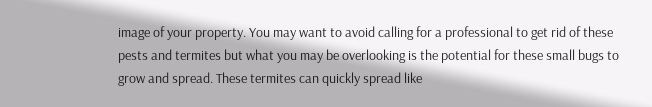image of your property. You may want to avoid calling for a professional to get rid of these pests and termites but what you may be overlooking is the potential for these small bugs to grow and spread. These termites can quickly spread like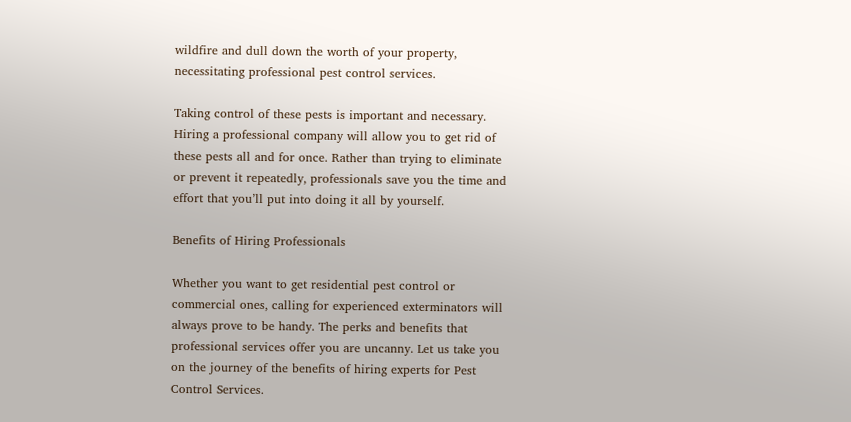wildfire and dull down the worth of your property, necessitating professional pest control services.

Taking control of these pests is important and necessary. Hiring a professional company will allow you to get rid of these pests all and for once. Rather than trying to eliminate or prevent it repeatedly, professionals save you the time and effort that you’ll put into doing it all by yourself.

Benefits of Hiring Professionals

Whether you want to get residential pest control or commercial ones, calling for experienced exterminators will always prove to be handy. The perks and benefits that professional services offer you are uncanny. Let us take you on the journey of the benefits of hiring experts for Pest Control Services.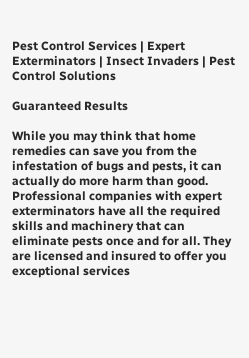Pest Control Services | Expert Exterminators | Insect Invaders | Pest Control Solutions

Guaranteed Results

While you may think that home remedies can save you from the infestation of bugs and pests, it can actually do more harm than good. Professional companies with expert exterminators have all the required skills and machinery that can eliminate pests once and for all. They are licensed and insured to offer you exceptional services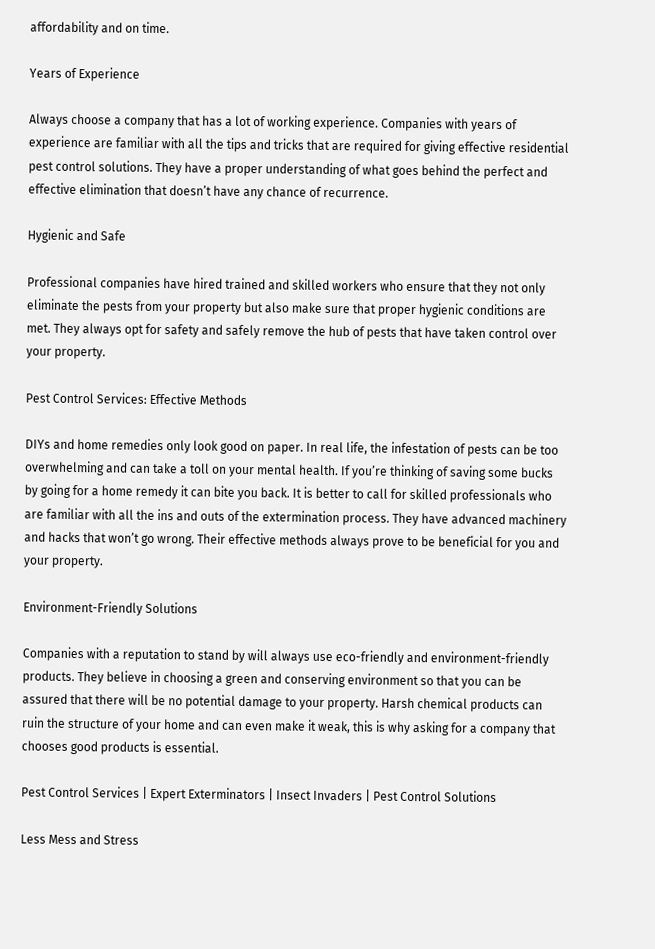affordability and on time.

Years of Experience

Always choose a company that has a lot of working experience. Companies with years of experience are familiar with all the tips and tricks that are required for giving effective residential pest control solutions. They have a proper understanding of what goes behind the perfect and effective elimination that doesn’t have any chance of recurrence.

Hygienic and Safe

Professional companies have hired trained and skilled workers who ensure that they not only eliminate the pests from your property but also make sure that proper hygienic conditions are met. They always opt for safety and safely remove the hub of pests that have taken control over your property.

Pest Control Services: Effective Methods

DIYs and home remedies only look good on paper. In real life, the infestation of pests can be too overwhelming and can take a toll on your mental health. If you’re thinking of saving some bucks by going for a home remedy it can bite you back. It is better to call for skilled professionals who are familiar with all the ins and outs of the extermination process. They have advanced machinery and hacks that won’t go wrong. Their effective methods always prove to be beneficial for you and your property.

Environment-Friendly Solutions

Companies with a reputation to stand by will always use eco-friendly and environment-friendly products. They believe in choosing a green and conserving environment so that you can be assured that there will be no potential damage to your property. Harsh chemical products can ruin the structure of your home and can even make it weak, this is why asking for a company that chooses good products is essential.

Pest Control Services | Expert Exterminators | Insect Invaders | Pest Control Solutions

Less Mess and Stress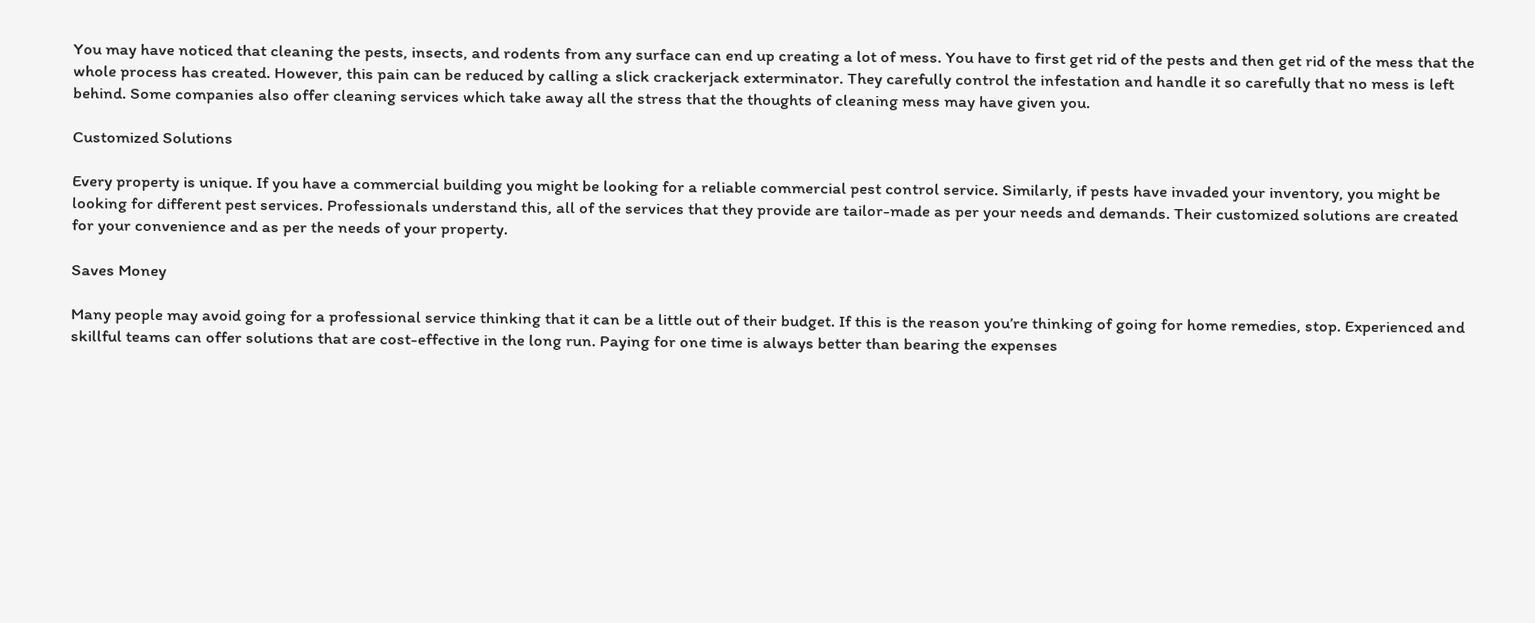You may have noticed that cleaning the pests, insects, and rodents from any surface can end up creating a lot of mess. You have to first get rid of the pests and then get rid of the mess that the whole process has created. However, this pain can be reduced by calling a slick crackerjack exterminator. They carefully control the infestation and handle it so carefully that no mess is left behind. Some companies also offer cleaning services which take away all the stress that the thoughts of cleaning mess may have given you.

Customized Solutions

Every property is unique. If you have a commercial building you might be looking for a reliable commercial pest control service. Similarly, if pests have invaded your inventory, you might be looking for different pest services. Professionals understand this, all of the services that they provide are tailor-made as per your needs and demands. Their customized solutions are created for your convenience and as per the needs of your property.

Saves Money

Many people may avoid going for a professional service thinking that it can be a little out of their budget. If this is the reason you’re thinking of going for home remedies, stop. Experienced and skillful teams can offer solutions that are cost-effective in the long run. Paying for one time is always better than bearing the expenses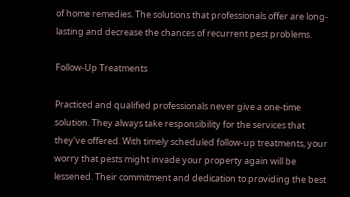of home remedies. The solutions that professionals offer are long-lasting and decrease the chances of recurrent pest problems.

Follow-Up Treatments

Practiced and qualified professionals never give a one-time solution. They always take responsibility for the services that they’ve offered. With timely scheduled follow-up treatments, your worry that pests might invade your property again will be lessened. Their commitment and dedication to providing the best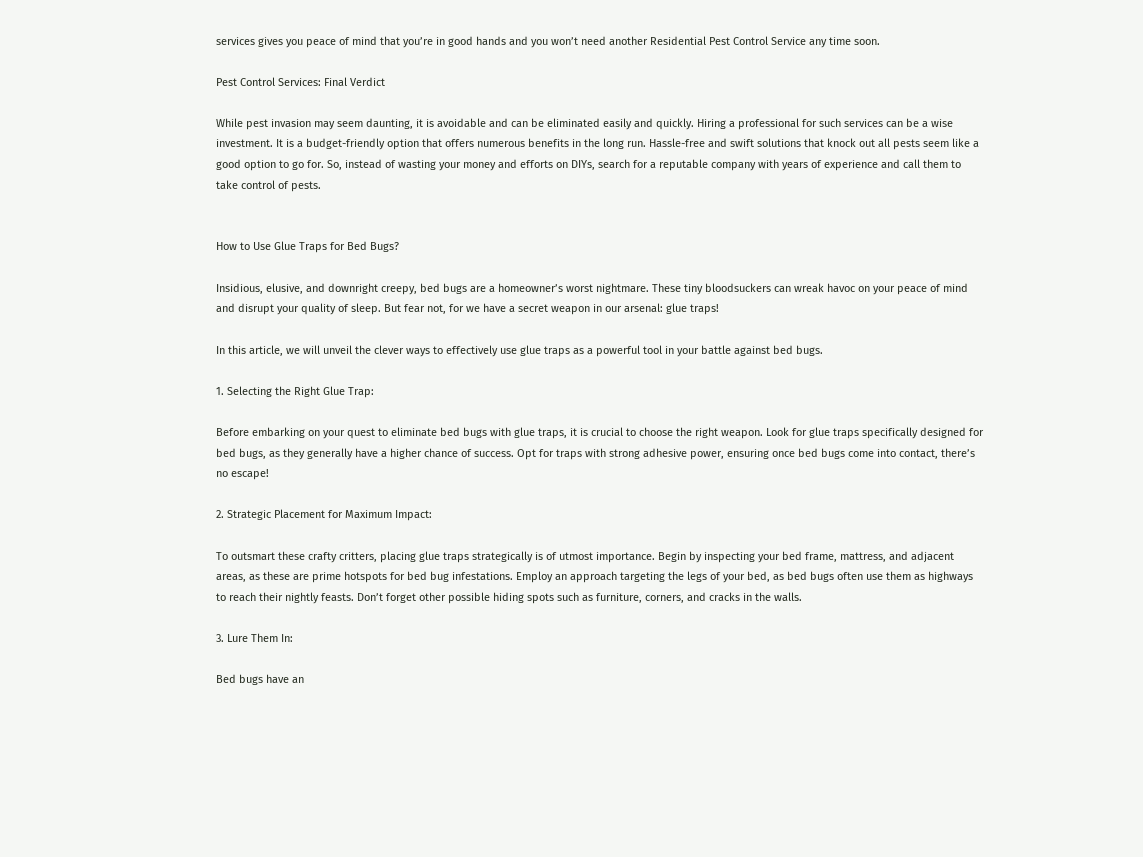services gives you peace of mind that you’re in good hands and you won’t need another Residential Pest Control Service any time soon.

Pest Control Services: Final Verdict

While pest invasion may seem daunting, it is avoidable and can be eliminated easily and quickly. Hiring a professional for such services can be a wise investment. It is a budget-friendly option that offers numerous benefits in the long run. Hassle-free and swift solutions that knock out all pests seem like a good option to go for. So, instead of wasting your money and efforts on DIYs, search for a reputable company with years of experience and call them to take control of pests.


How to Use Glue Traps for Bed Bugs?

Insidious, elusive, and downright creepy, bed bugs are a homeowner’s worst nightmare. These tiny bloodsuckers can wreak havoc on your peace of mind and disrupt your quality of sleep. But fear not, for we have a secret weapon in our arsenal: glue traps!

In this article, we will unveil the clever ways to effectively use glue traps as a powerful tool in your battle against bed bugs.

1. Selecting the Right Glue Trap:

Before embarking on your quest to eliminate bed bugs with glue traps, it is crucial to choose the right weapon. Look for glue traps specifically designed for bed bugs, as they generally have a higher chance of success. Opt for traps with strong adhesive power, ensuring once bed bugs come into contact, there’s no escape!

2. Strategic Placement for Maximum Impact:

To outsmart these crafty critters, placing glue traps strategically is of utmost importance. Begin by inspecting your bed frame, mattress, and adjacent areas, as these are prime hotspots for bed bug infestations. Employ an approach targeting the legs of your bed, as bed bugs often use them as highways to reach their nightly feasts. Don’t forget other possible hiding spots such as furniture, corners, and cracks in the walls.

3. Lure Them In:

Bed bugs have an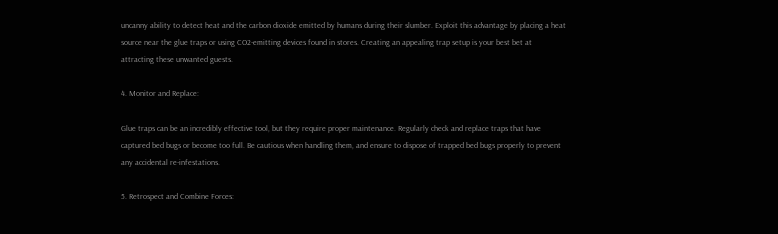uncanny ability to detect heat and the carbon dioxide emitted by humans during their slumber. Exploit this advantage by placing a heat source near the glue traps or using CO2-emitting devices found in stores. Creating an appealing trap setup is your best bet at attracting these unwanted guests.

4. Monitor and Replace:

Glue traps can be an incredibly effective tool, but they require proper maintenance. Regularly check and replace traps that have captured bed bugs or become too full. Be cautious when handling them, and ensure to dispose of trapped bed bugs properly to prevent any accidental re-infestations.

5. Retrospect and Combine Forces: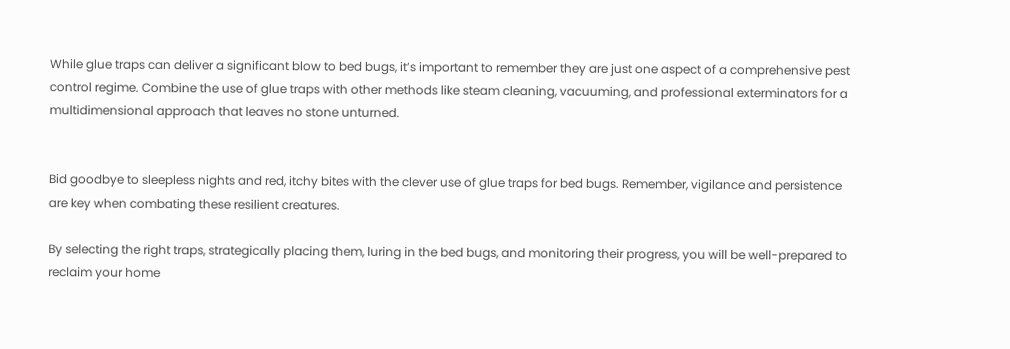While glue traps can deliver a significant blow to bed bugs, it’s important to remember they are just one aspect of a comprehensive pest control regime. Combine the use of glue traps with other methods like steam cleaning, vacuuming, and professional exterminators for a multidimensional approach that leaves no stone unturned.


Bid goodbye to sleepless nights and red, itchy bites with the clever use of glue traps for bed bugs. Remember, vigilance and persistence are key when combating these resilient creatures.

By selecting the right traps, strategically placing them, luring in the bed bugs, and monitoring their progress, you will be well-prepared to reclaim your home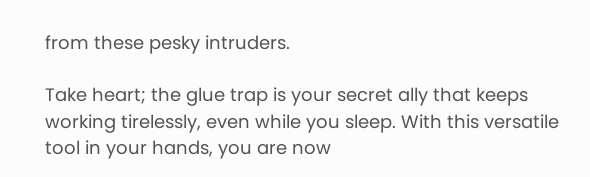from these pesky intruders.

Take heart; the glue trap is your secret ally that keeps working tirelessly, even while you sleep. With this versatile tool in your hands, you are now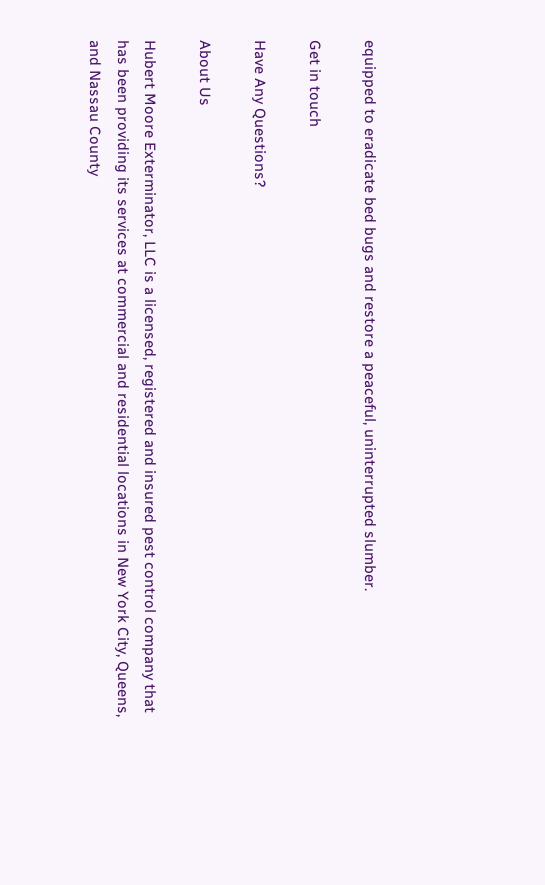equipped to eradicate bed bugs and restore a peaceful, uninterrupted slumber.

Get in touch

Have Any Questions?

About Us

Hubert Moore Exterminator, LLC is a licensed, registered and insured pest control company that has been providing its services at commercial and residential locations in New York City, Queens, and Nassau County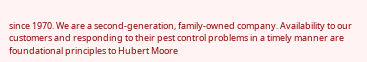since 1970. We are a second-generation, family-owned company. Availability to our customers and responding to their pest control problems in a timely manner are foundational principles to Hubert Moore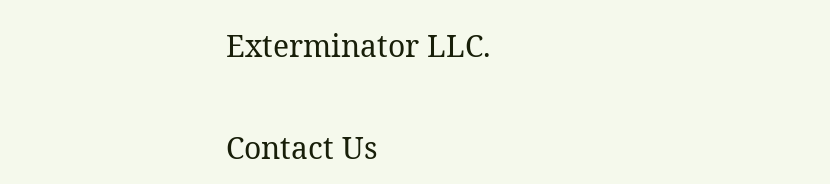Exterminator LLC.

Contact Us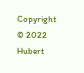Copyright © 2022 Hubert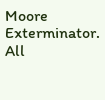Moore Exterminator. All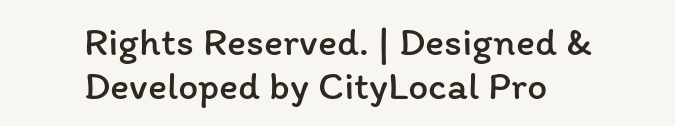Rights Reserved. | Designed & Developed by CityLocal Pro